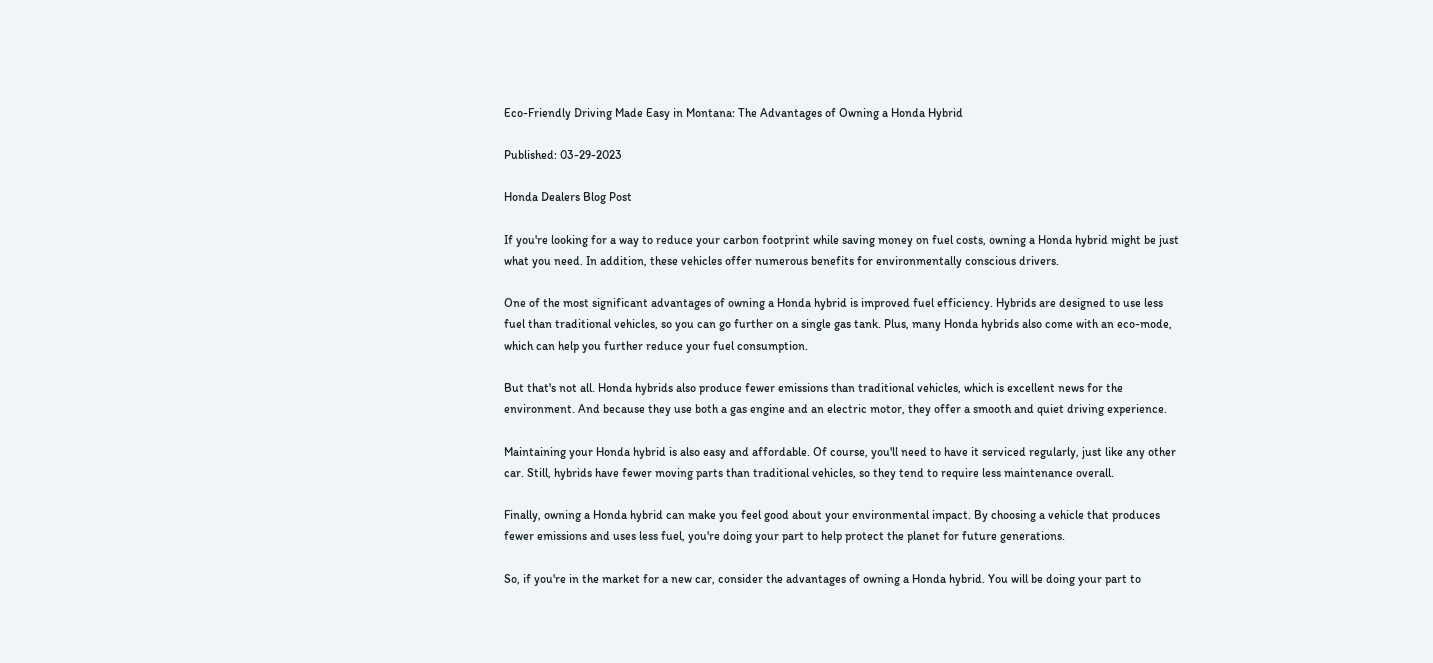Eco-Friendly Driving Made Easy in Montana: The Advantages of Owning a Honda Hybrid

Published: 03-29-2023

Honda Dealers Blog Post

If you're looking for a way to reduce your carbon footprint while saving money on fuel costs, owning a Honda hybrid might be just what you need. In addition, these vehicles offer numerous benefits for environmentally conscious drivers.

One of the most significant advantages of owning a Honda hybrid is improved fuel efficiency. Hybrids are designed to use less fuel than traditional vehicles, so you can go further on a single gas tank. Plus, many Honda hybrids also come with an eco-mode, which can help you further reduce your fuel consumption.

But that's not all. Honda hybrids also produce fewer emissions than traditional vehicles, which is excellent news for the environment. And because they use both a gas engine and an electric motor, they offer a smooth and quiet driving experience.

Maintaining your Honda hybrid is also easy and affordable. Of course, you'll need to have it serviced regularly, just like any other car. Still, hybrids have fewer moving parts than traditional vehicles, so they tend to require less maintenance overall.

Finally, owning a Honda hybrid can make you feel good about your environmental impact. By choosing a vehicle that produces fewer emissions and uses less fuel, you're doing your part to help protect the planet for future generations.

So, if you're in the market for a new car, consider the advantages of owning a Honda hybrid. You will be doing your part to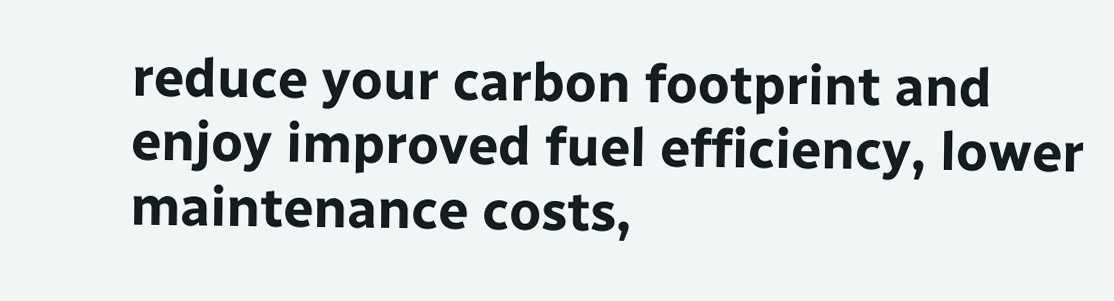reduce your carbon footprint and enjoy improved fuel efficiency, lower maintenance costs,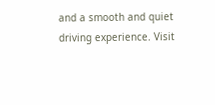and a smooth and quiet driving experience. Visit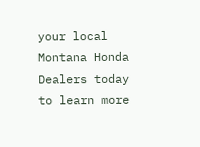your local Montana Honda Dealers today to learn more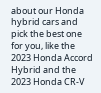about our Honda hybrid cars and pick the best one for you, like the 2023 Honda Accord Hybrid and the 2023 Honda CR-V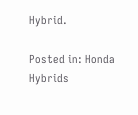Hybrid.

Posted in: Honda Hybrids